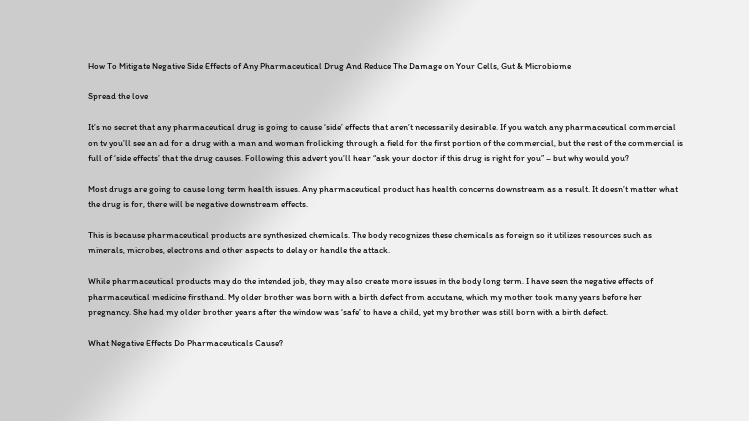How To Mitigate Negative Side Effects of Any Pharmaceutical Drug And Reduce The Damage on Your Cells, Gut & Microbiome

Spread the love

It’s no secret that any pharmaceutical drug is going to cause ‘side’ effects that aren’t necessarily desirable. If you watch any pharmaceutical commercial on tv you’ll see an ad for a drug with a man and woman frolicking through a field for the first portion of the commercial, but the rest of the commercial is full of ‘side effects’ that the drug causes. Following this advert you’ll hear “ask your doctor if this drug is right for you” – but why would you?

Most drugs are going to cause long term health issues. Any pharmaceutical product has health concerns downstream as a result. It doesn’t matter what the drug is for, there will be negative downstream effects.

This is because pharmaceutical products are synthesized chemicals. The body recognizes these chemicals as foreign so it utilizes resources such as minerals, microbes, electrons and other aspects to delay or handle the attack.

While pharmaceutical products may do the intended job, they may also create more issues in the body long term. I have seen the negative effects of pharmaceutical medicine firsthand. My older brother was born with a birth defect from accutane, which my mother took many years before her pregnancy. She had my older brother years after the window was ‘safe’ to have a child, yet my brother was still born with a birth defect.

What Negative Effects Do Pharmaceuticals Cause?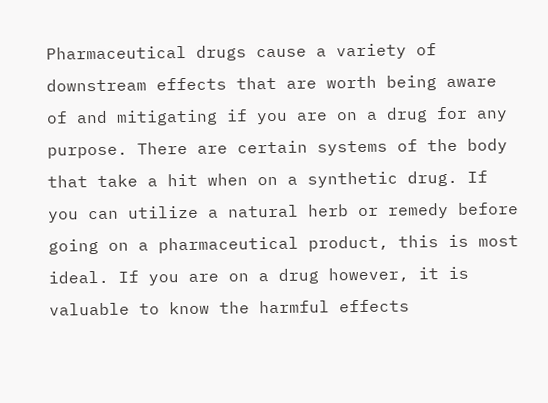Pharmaceutical drugs cause a variety of downstream effects that are worth being aware of and mitigating if you are on a drug for any purpose. There are certain systems of the body that take a hit when on a synthetic drug. If you can utilize a natural herb or remedy before going on a pharmaceutical product, this is most ideal. If you are on a drug however, it is valuable to know the harmful effects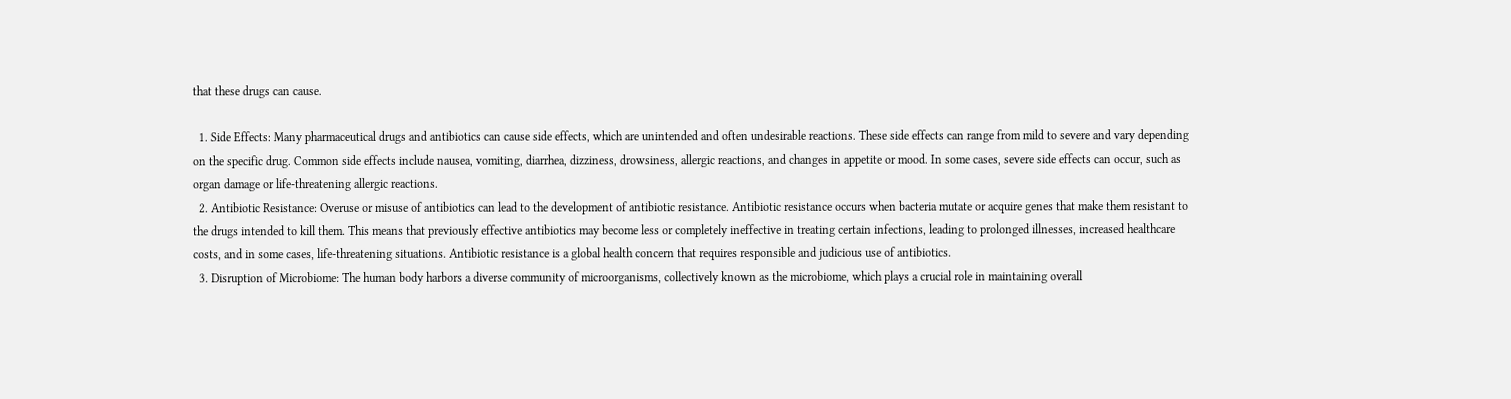that these drugs can cause.

  1. Side Effects: Many pharmaceutical drugs and antibiotics can cause side effects, which are unintended and often undesirable reactions. These side effects can range from mild to severe and vary depending on the specific drug. Common side effects include nausea, vomiting, diarrhea, dizziness, drowsiness, allergic reactions, and changes in appetite or mood. In some cases, severe side effects can occur, such as organ damage or life-threatening allergic reactions.
  2. Antibiotic Resistance: Overuse or misuse of antibiotics can lead to the development of antibiotic resistance. Antibiotic resistance occurs when bacteria mutate or acquire genes that make them resistant to the drugs intended to kill them. This means that previously effective antibiotics may become less or completely ineffective in treating certain infections, leading to prolonged illnesses, increased healthcare costs, and in some cases, life-threatening situations. Antibiotic resistance is a global health concern that requires responsible and judicious use of antibiotics.
  3. Disruption of Microbiome: The human body harbors a diverse community of microorganisms, collectively known as the microbiome, which plays a crucial role in maintaining overall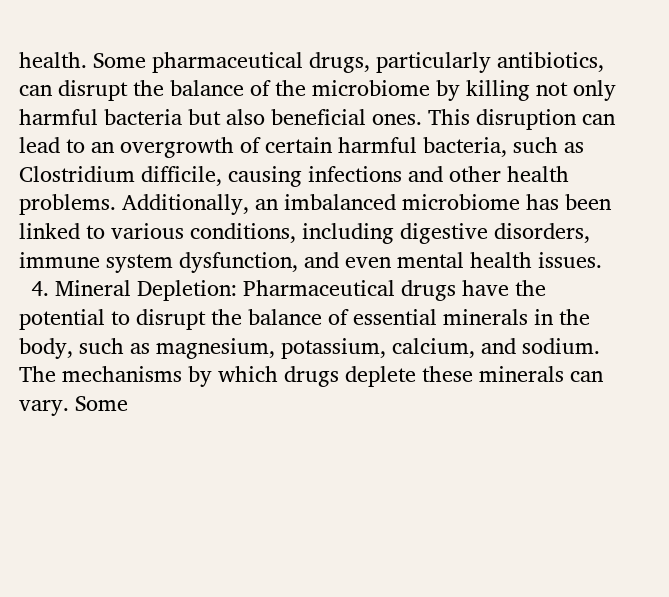health. Some pharmaceutical drugs, particularly antibiotics, can disrupt the balance of the microbiome by killing not only harmful bacteria but also beneficial ones. This disruption can lead to an overgrowth of certain harmful bacteria, such as Clostridium difficile, causing infections and other health problems. Additionally, an imbalanced microbiome has been linked to various conditions, including digestive disorders, immune system dysfunction, and even mental health issues.
  4. Mineral Depletion: Pharmaceutical drugs have the potential to disrupt the balance of essential minerals in the body, such as magnesium, potassium, calcium, and sodium. The mechanisms by which drugs deplete these minerals can vary. Some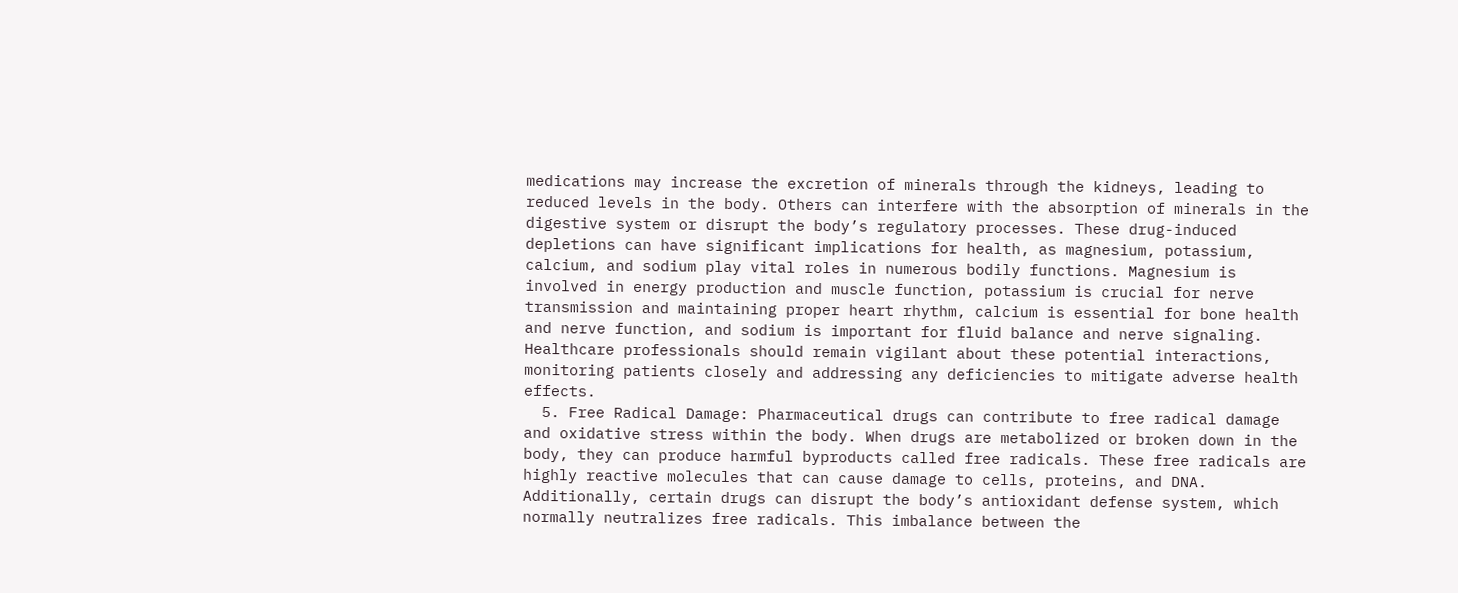medications may increase the excretion of minerals through the kidneys, leading to reduced levels in the body. Others can interfere with the absorption of minerals in the digestive system or disrupt the body’s regulatory processes. These drug-induced depletions can have significant implications for health, as magnesium, potassium, calcium, and sodium play vital roles in numerous bodily functions. Magnesium is involved in energy production and muscle function, potassium is crucial for nerve transmission and maintaining proper heart rhythm, calcium is essential for bone health and nerve function, and sodium is important for fluid balance and nerve signaling. Healthcare professionals should remain vigilant about these potential interactions, monitoring patients closely and addressing any deficiencies to mitigate adverse health effects.
  5. Free Radical Damage: Pharmaceutical drugs can contribute to free radical damage and oxidative stress within the body. When drugs are metabolized or broken down in the body, they can produce harmful byproducts called free radicals. These free radicals are highly reactive molecules that can cause damage to cells, proteins, and DNA. Additionally, certain drugs can disrupt the body’s antioxidant defense system, which normally neutralizes free radicals. This imbalance between the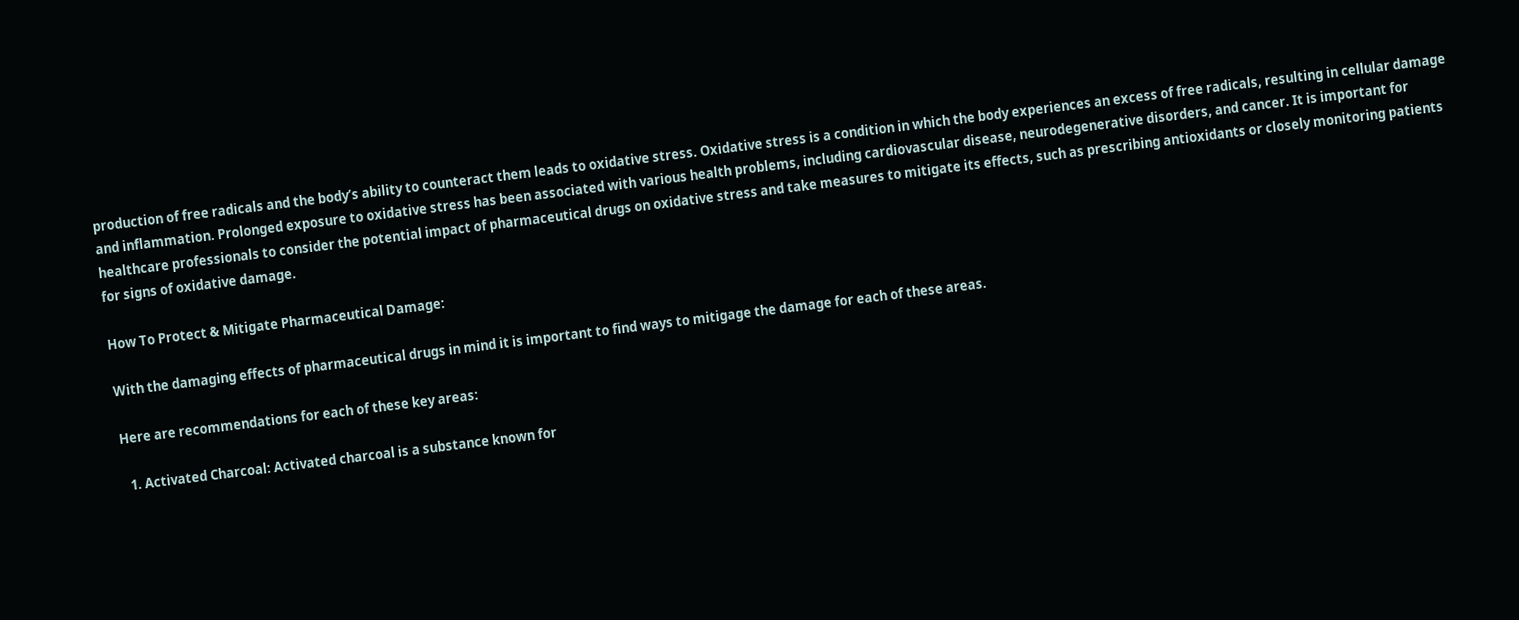production of free radicals and the body’s ability to counteract them leads to oxidative stress. Oxidative stress is a condition in which the body experiences an excess of free radicals, resulting in cellular damage and inflammation. Prolonged exposure to oxidative stress has been associated with various health problems, including cardiovascular disease, neurodegenerative disorders, and cancer. It is important for healthcare professionals to consider the potential impact of pharmaceutical drugs on oxidative stress and take measures to mitigate its effects, such as prescribing antioxidants or closely monitoring patients for signs of oxidative damage.

How To Protect & Mitigate Pharmaceutical Damage:

With the damaging effects of pharmaceutical drugs in mind it is important to find ways to mitigage the damage for each of these areas.

Here are recommendations for each of these key areas:

  1. Activated Charcoal: Activated charcoal is a substance known for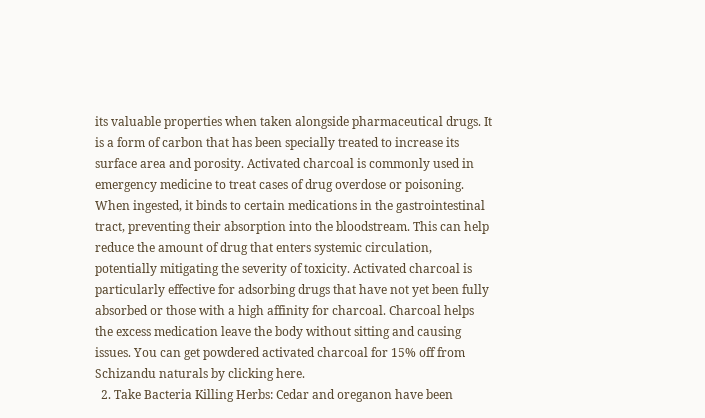its valuable properties when taken alongside pharmaceutical drugs. It is a form of carbon that has been specially treated to increase its surface area and porosity. Activated charcoal is commonly used in emergency medicine to treat cases of drug overdose or poisoning. When ingested, it binds to certain medications in the gastrointestinal tract, preventing their absorption into the bloodstream. This can help reduce the amount of drug that enters systemic circulation, potentially mitigating the severity of toxicity. Activated charcoal is particularly effective for adsorbing drugs that have not yet been fully absorbed or those with a high affinity for charcoal. Charcoal helps the excess medication leave the body without sitting and causing issues. You can get powdered activated charcoal for 15% off from Schizandu naturals by clicking here.
  2. Take Bacteria Killing Herbs: Cedar and oreganon have been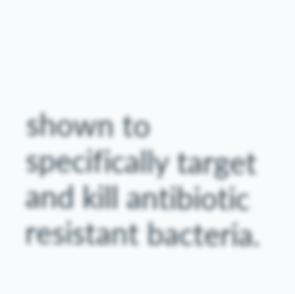shown to specifically target and kill antibiotic resistant bacteria.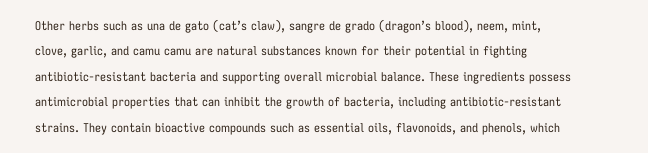Other herbs such as una de gato (cat’s claw), sangre de grado (dragon’s blood), neem, mint, clove, garlic, and camu camu are natural substances known for their potential in fighting antibiotic-resistant bacteria and supporting overall microbial balance. These ingredients possess antimicrobial properties that can inhibit the growth of bacteria, including antibiotic-resistant strains. They contain bioactive compounds such as essential oils, flavonoids, and phenols, which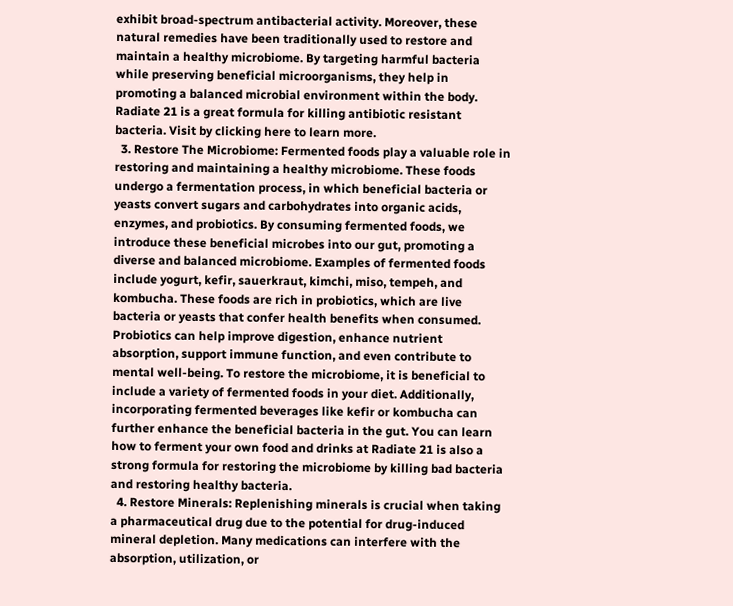exhibit broad-spectrum antibacterial activity. Moreover, these natural remedies have been traditionally used to restore and maintain a healthy microbiome. By targeting harmful bacteria while preserving beneficial microorganisms, they help in promoting a balanced microbial environment within the body. Radiate 21 is a great formula for killing antibiotic resistant bacteria. Visit by clicking here to learn more.
  3. Restore The Microbiome: Fermented foods play a valuable role in restoring and maintaining a healthy microbiome. These foods undergo a fermentation process, in which beneficial bacteria or yeasts convert sugars and carbohydrates into organic acids, enzymes, and probiotics. By consuming fermented foods, we introduce these beneficial microbes into our gut, promoting a diverse and balanced microbiome. Examples of fermented foods include yogurt, kefir, sauerkraut, kimchi, miso, tempeh, and kombucha. These foods are rich in probiotics, which are live bacteria or yeasts that confer health benefits when consumed. Probiotics can help improve digestion, enhance nutrient absorption, support immune function, and even contribute to mental well-being. To restore the microbiome, it is beneficial to include a variety of fermented foods in your diet. Additionally, incorporating fermented beverages like kefir or kombucha can further enhance the beneficial bacteria in the gut. You can learn how to ferment your own food and drinks at Radiate 21 is also a strong formula for restoring the microbiome by killing bad bacteria and restoring healthy bacteria.
  4. Restore Minerals: Replenishing minerals is crucial when taking a pharmaceutical drug due to the potential for drug-induced mineral depletion. Many medications can interfere with the absorption, utilization, or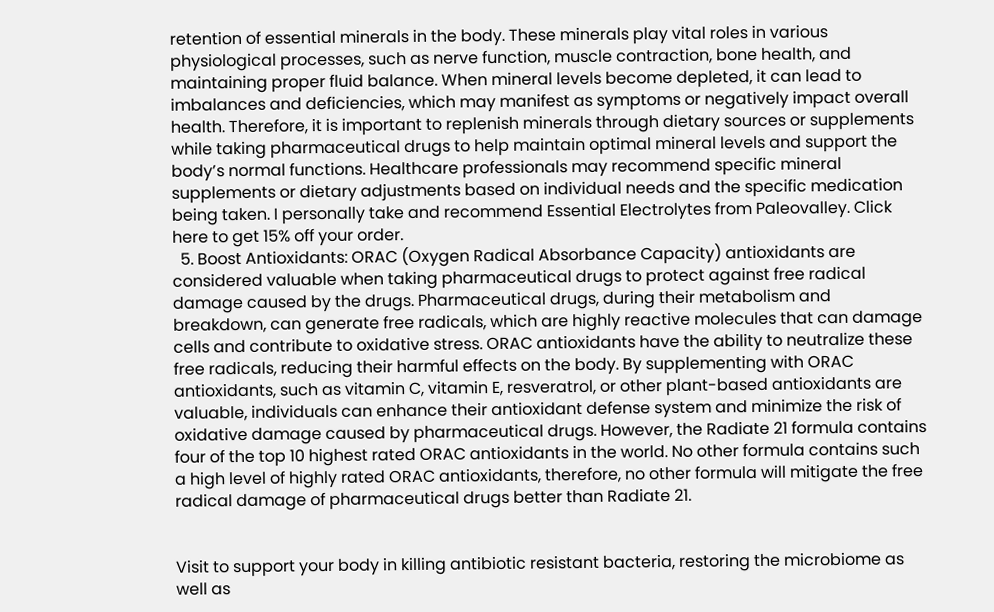retention of essential minerals in the body. These minerals play vital roles in various physiological processes, such as nerve function, muscle contraction, bone health, and maintaining proper fluid balance. When mineral levels become depleted, it can lead to imbalances and deficiencies, which may manifest as symptoms or negatively impact overall health. Therefore, it is important to replenish minerals through dietary sources or supplements while taking pharmaceutical drugs to help maintain optimal mineral levels and support the body’s normal functions. Healthcare professionals may recommend specific mineral supplements or dietary adjustments based on individual needs and the specific medication being taken. I personally take and recommend Essential Electrolytes from Paleovalley. Click here to get 15% off your order.
  5. Boost Antioxidants: ORAC (Oxygen Radical Absorbance Capacity) antioxidants are considered valuable when taking pharmaceutical drugs to protect against free radical damage caused by the drugs. Pharmaceutical drugs, during their metabolism and breakdown, can generate free radicals, which are highly reactive molecules that can damage cells and contribute to oxidative stress. ORAC antioxidants have the ability to neutralize these free radicals, reducing their harmful effects on the body. By supplementing with ORAC antioxidants, such as vitamin C, vitamin E, resveratrol, or other plant-based antioxidants are valuable, individuals can enhance their antioxidant defense system and minimize the risk of oxidative damage caused by pharmaceutical drugs. However, the Radiate 21 formula contains four of the top 10 highest rated ORAC antioxidants in the world. No other formula contains such a high level of highly rated ORAC antioxidants, therefore, no other formula will mitigate the free radical damage of pharmaceutical drugs better than Radiate 21.


Visit to support your body in killing antibiotic resistant bacteria, restoring the microbiome as well as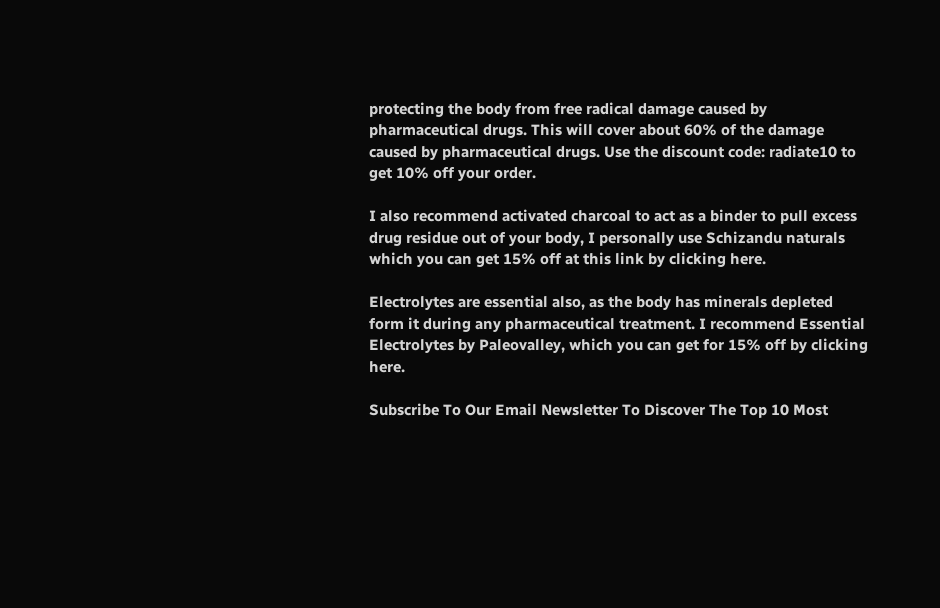protecting the body from free radical damage caused by pharmaceutical drugs. This will cover about 60% of the damage caused by pharmaceutical drugs. Use the discount code: radiate10 to get 10% off your order.

I also recommend activated charcoal to act as a binder to pull excess drug residue out of your body, I personally use Schizandu naturals which you can get 15% off at this link by clicking here.

Electrolytes are essential also, as the body has minerals depleted form it during any pharmaceutical treatment. I recommend Essential Electrolytes by Paleovalley, which you can get for 15% off by clicking here.

Subscribe To Our Email Newsletter To Discover The Top 10 Most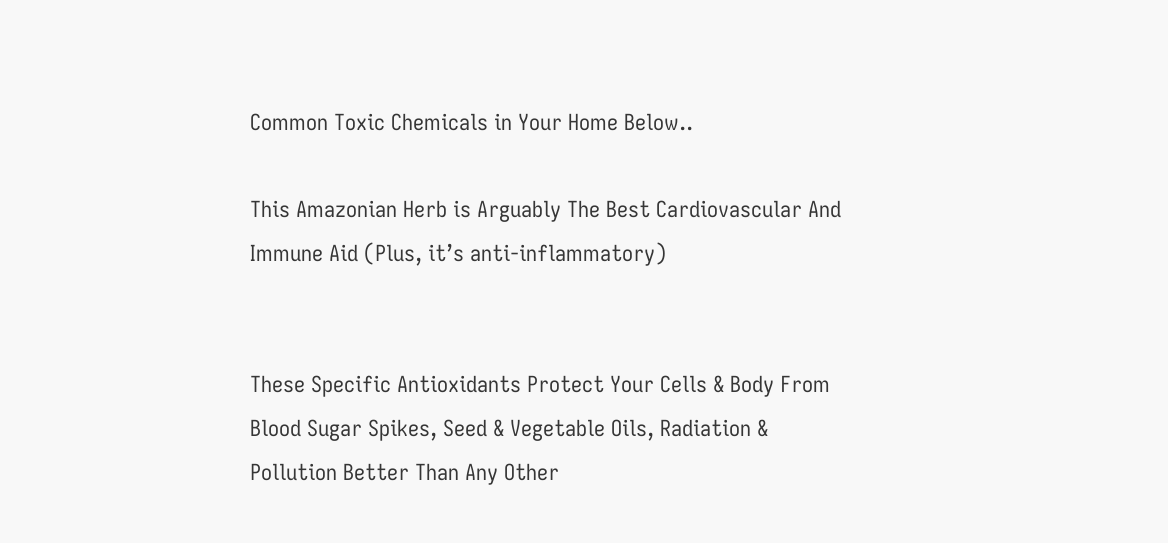Common Toxic Chemicals in Your Home Below..

This Amazonian Herb is Arguably The Best Cardiovascular And Immune Aid (Plus, it’s anti-inflammatory)


These Specific Antioxidants Protect Your Cells & Body From Blood Sugar Spikes, Seed & Vegetable Oils, Radiation & Pollution Better Than Any Other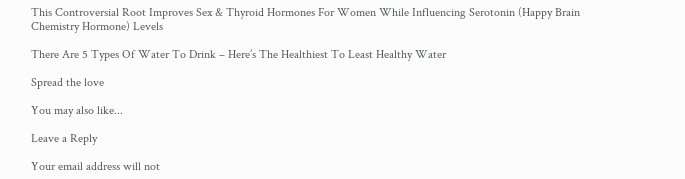This Controversial Root Improves Sex & Thyroid Hormones For Women While Influencing Serotonin (Happy Brain Chemistry Hormone) Levels

There Are 5 Types Of Water To Drink – Here’s The Healthiest To Least Healthy Water

Spread the love

You may also like...

Leave a Reply

Your email address will not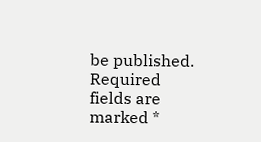be published. Required fields are marked *